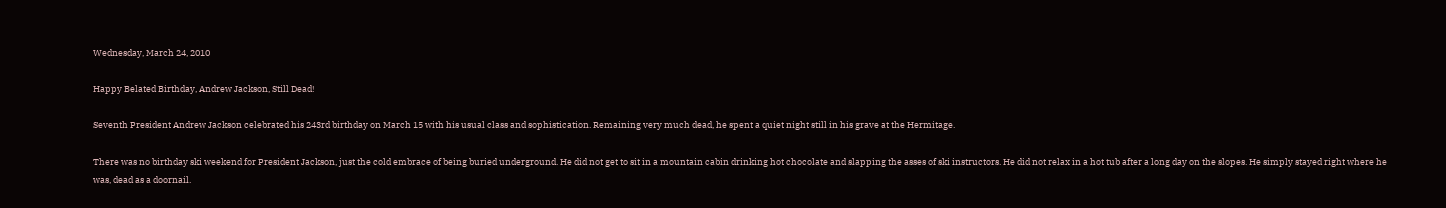Wednesday, March 24, 2010

Happy Belated Birthday, Andrew Jackson, Still Dead!

Seventh President Andrew Jackson celebrated his 243rd birthday on March 15 with his usual class and sophistication. Remaining very much dead, he spent a quiet night still in his grave at the Hermitage.

There was no birthday ski weekend for President Jackson, just the cold embrace of being buried underground. He did not get to sit in a mountain cabin drinking hot chocolate and slapping the asses of ski instructors. He did not relax in a hot tub after a long day on the slopes. He simply stayed right where he was, dead as a doornail.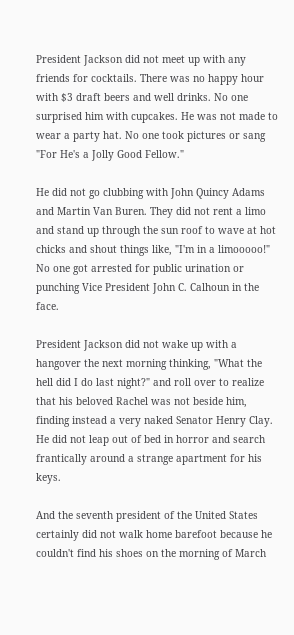President Jackson did not meet up with any friends for cocktails. There was no happy hour with $3 draft beers and well drinks. No one surprised him with cupcakes. He was not made to wear a party hat. No one took pictures or sang "For He's a Jolly Good Fellow."

He did not go clubbing with John Quincy Adams and Martin Van Buren. They did not rent a limo and stand up through the sun roof to wave at hot chicks and shout things like, "I'm in a limooooo!" No one got arrested for public urination or punching Vice President John C. Calhoun in the face.

President Jackson did not wake up with a hangover the next morning thinking, "What the hell did I do last night?" and roll over to realize that his beloved Rachel was not beside him, finding instead a very naked Senator Henry Clay. He did not leap out of bed in horror and search frantically around a strange apartment for his keys.

And the seventh president of the United States certainly did not walk home barefoot because he couldn't find his shoes on the morning of March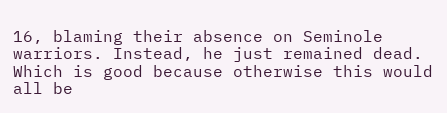16, blaming their absence on Seminole warriors. Instead, he just remained dead. Which is good because otherwise this would all be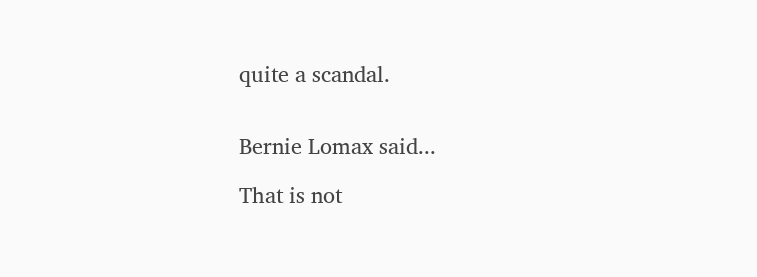quite a scandal.


Bernie Lomax said...

That is not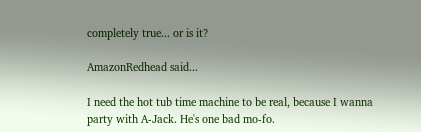completely true... or is it?

AmazonRedhead said...

I need the hot tub time machine to be real, because I wanna party with A-Jack. He's one bad mo-fo.